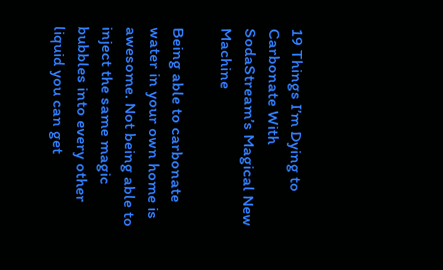19 Things I’m Dying to Carbonate With SodaStream’s Magical New Machine

Being able to carbonate water in your own home is awesome. Not being able to inject the same magic bubbles into every other liquid you can get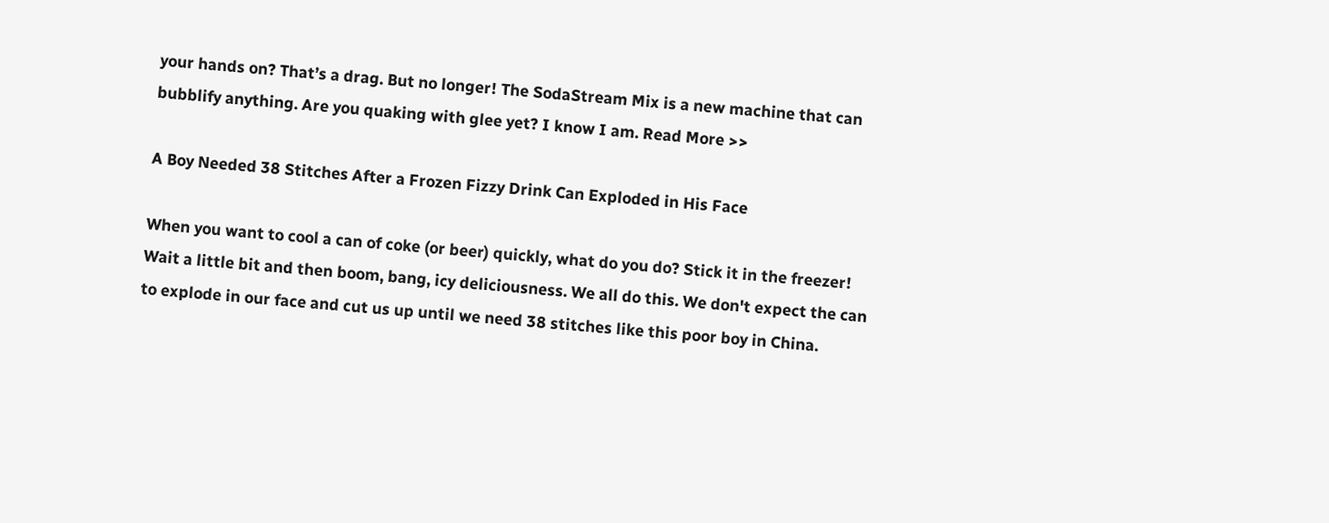your hands on? That’s a drag. But no longer! The SodaStream Mix is a new machine that can bubblify anything. Are you quaking with glee yet? I know I am. Read More >>

A Boy Needed 38 Stitches After a Frozen Fizzy Drink Can Exploded in His Face

When you want to cool a can of coke (or beer) quickly, what do you do? Stick it in the freezer! Wait a little bit and then boom, bang, icy deliciousness. We all do this. We don't expect the can to explode in our face and cut us up until we need 38 stitches like this poor boy in China.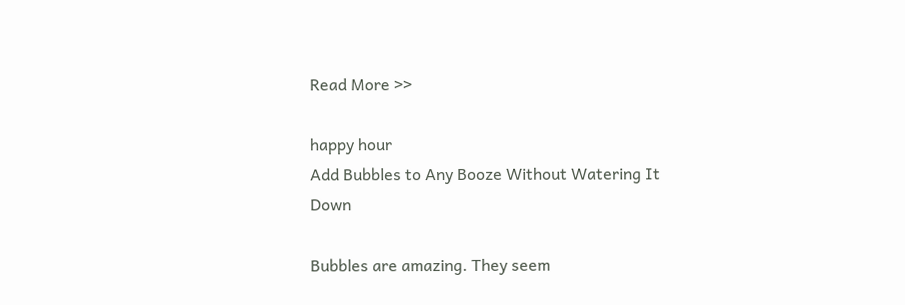Read More >>

happy hour
Add Bubbles to Any Booze Without Watering It Down

Bubbles are amazing. They seem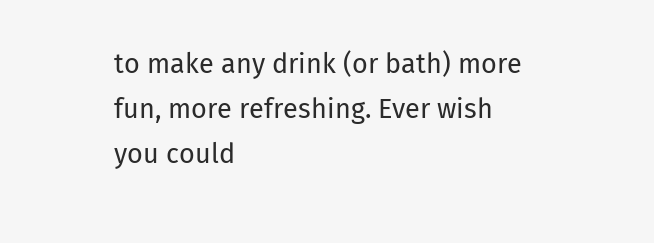to make any drink (or bath) more fun, more refreshing. Ever wish you could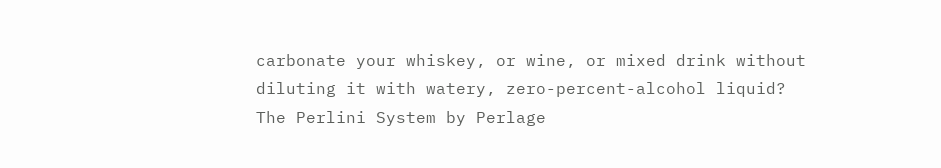carbonate your whiskey, or wine, or mixed drink without diluting it with watery, zero-percent-alcohol liquid? The Perlini System by Perlage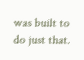was built to do just that.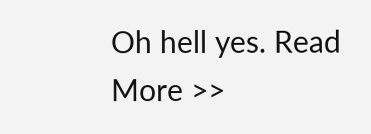Oh hell yes. Read More >>